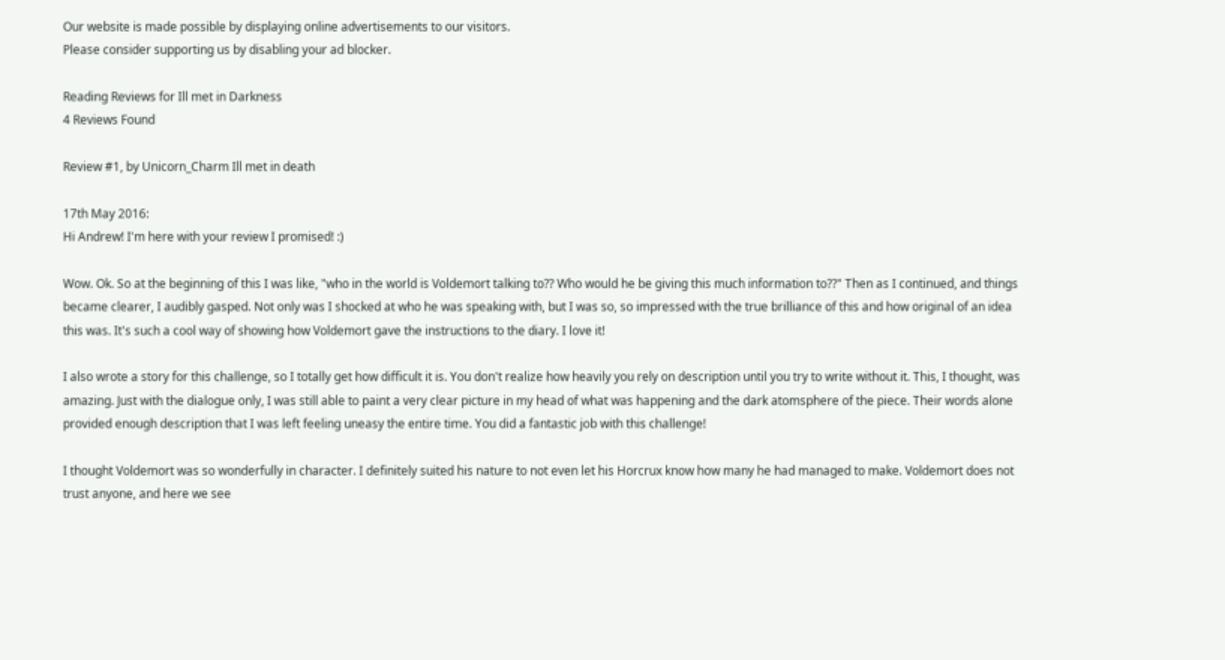Our website is made possible by displaying online advertisements to our visitors.
Please consider supporting us by disabling your ad blocker.

Reading Reviews for Ill met in Darkness
4 Reviews Found

Review #1, by Unicorn_Charm Ill met in death

17th May 2016:
Hi Andrew! I'm here with your review I promised! :)

Wow. Ok. So at the beginning of this I was like, "who in the world is Voldemort talking to?? Who would he be giving this much information to??" Then as I continued, and things became clearer, I audibly gasped. Not only was I shocked at who he was speaking with, but I was so, so impressed with the true brilliance of this and how original of an idea this was. It's such a cool way of showing how Voldemort gave the instructions to the diary. I love it!

I also wrote a story for this challenge, so I totally get how difficult it is. You don't realize how heavily you rely on description until you try to write without it. This, I thought, was amazing. Just with the dialogue only, I was still able to paint a very clear picture in my head of what was happening and the dark atomsphere of the piece. Their words alone provided enough description that I was left feeling uneasy the entire time. You did a fantastic job with this challenge!

I thought Voldemort was so wonderfully in character. I definitely suited his nature to not even let his Horcrux know how many he had managed to make. Voldemort does not trust anyone, and here we see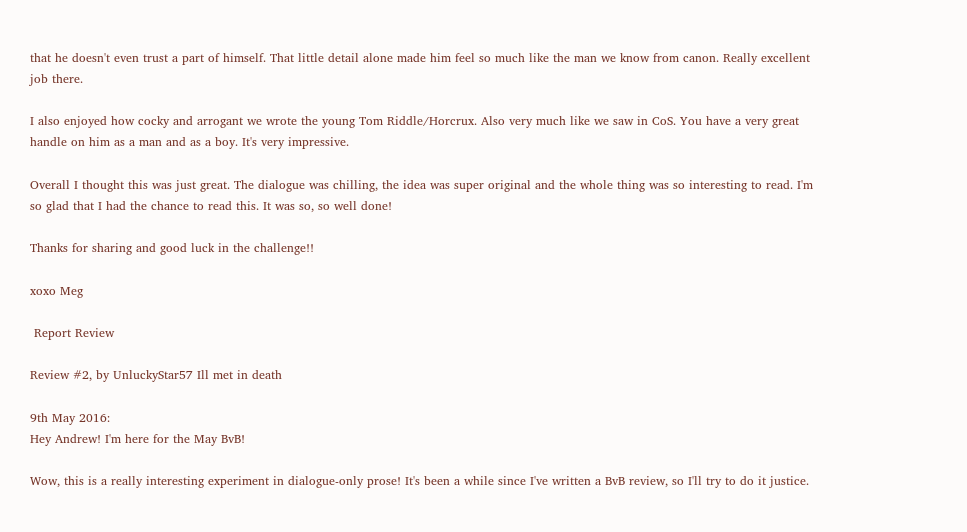that he doesn't even trust a part of himself. That little detail alone made him feel so much like the man we know from canon. Really excellent job there.

I also enjoyed how cocky and arrogant we wrote the young Tom Riddle/Horcrux. Also very much like we saw in CoS. You have a very great handle on him as a man and as a boy. It's very impressive.

Overall I thought this was just great. The dialogue was chilling, the idea was super original and the whole thing was so interesting to read. I'm so glad that I had the chance to read this. It was so, so well done!

Thanks for sharing and good luck in the challenge!!

xoxo Meg

 Report Review

Review #2, by UnluckyStar57 Ill met in death

9th May 2016:
Hey Andrew! I'm here for the May BvB!

Wow, this is a really interesting experiment in dialogue-only prose! It's been a while since I've written a BvB review, so I'll try to do it justice.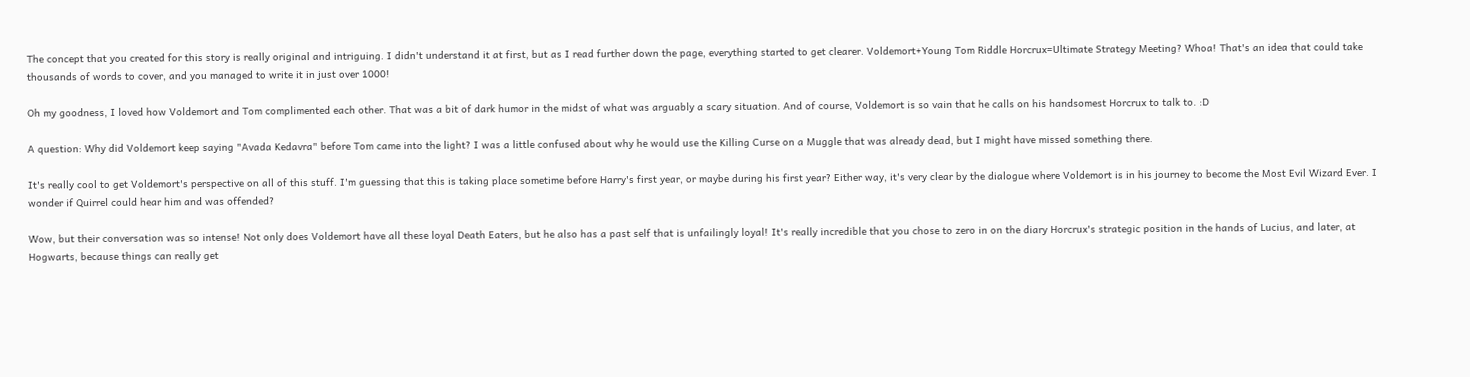The concept that you created for this story is really original and intriguing. I didn't understand it at first, but as I read further down the page, everything started to get clearer. Voldemort+Young Tom Riddle Horcrux=Ultimate Strategy Meeting? Whoa! That's an idea that could take thousands of words to cover, and you managed to write it in just over 1000!

Oh my goodness, I loved how Voldemort and Tom complimented each other. That was a bit of dark humor in the midst of what was arguably a scary situation. And of course, Voldemort is so vain that he calls on his handsomest Horcrux to talk to. :D

A question: Why did Voldemort keep saying "Avada Kedavra" before Tom came into the light? I was a little confused about why he would use the Killing Curse on a Muggle that was already dead, but I might have missed something there.

It's really cool to get Voldemort's perspective on all of this stuff. I'm guessing that this is taking place sometime before Harry's first year, or maybe during his first year? Either way, it's very clear by the dialogue where Voldemort is in his journey to become the Most Evil Wizard Ever. I wonder if Quirrel could hear him and was offended?

Wow, but their conversation was so intense! Not only does Voldemort have all these loyal Death Eaters, but he also has a past self that is unfailingly loyal! It's really incredible that you chose to zero in on the diary Horcrux's strategic position in the hands of Lucius, and later, at Hogwarts, because things can really get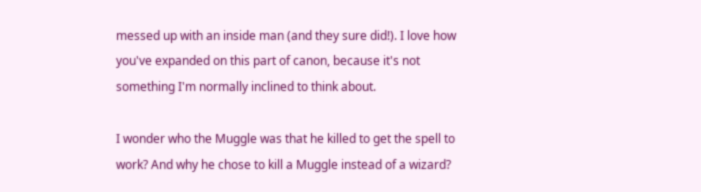messed up with an inside man (and they sure did!). I love how you've expanded on this part of canon, because it's not something I'm normally inclined to think about.

I wonder who the Muggle was that he killed to get the spell to work? And why he chose to kill a Muggle instead of a wizard?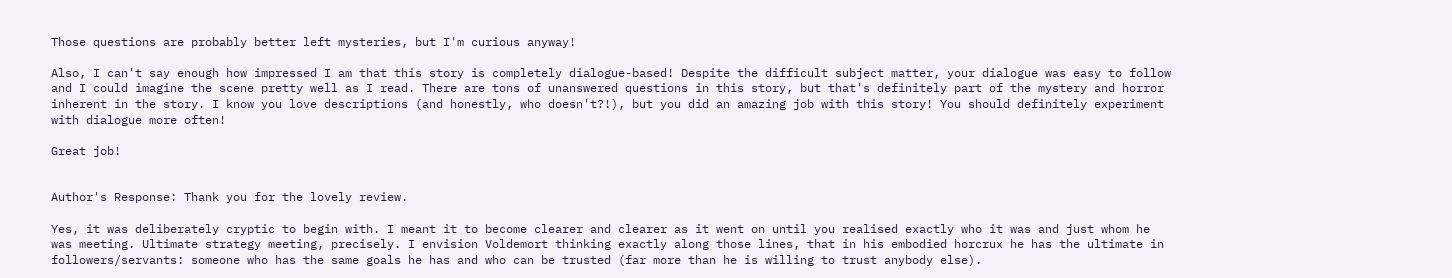Those questions are probably better left mysteries, but I'm curious anyway!

Also, I can't say enough how impressed I am that this story is completely dialogue-based! Despite the difficult subject matter, your dialogue was easy to follow and I could imagine the scene pretty well as I read. There are tons of unanswered questions in this story, but that's definitely part of the mystery and horror inherent in the story. I know you love descriptions (and honestly, who doesn't?!), but you did an amazing job with this story! You should definitely experiment with dialogue more often!

Great job!


Author's Response: Thank you for the lovely review.

Yes, it was deliberately cryptic to begin with. I meant it to become clearer and clearer as it went on until you realised exactly who it was and just whom he was meeting. Ultimate strategy meeting, precisely. I envision Voldemort thinking exactly along those lines, that in his embodied horcrux he has the ultimate in followers/servants: someone who has the same goals he has and who can be trusted (far more than he is willing to trust anybody else).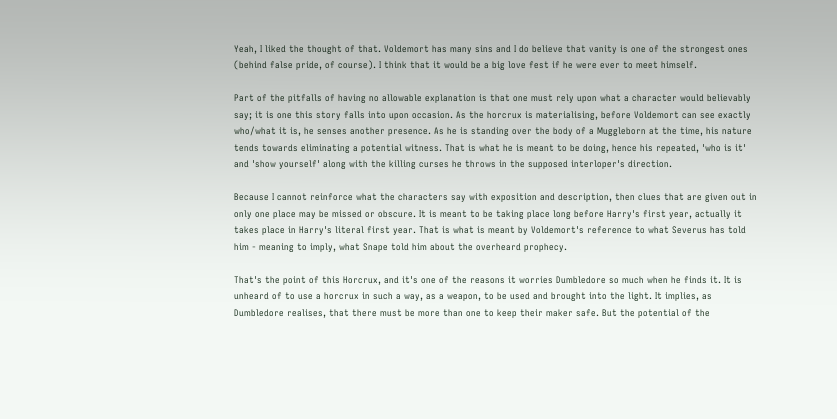Yeah, I liked the thought of that. Voldemort has many sins and I do believe that vanity is one of the strongest ones (behind false pride, of course). I think that it would be a big love fest if he were ever to meet himself.

Part of the pitfalls of having no allowable explanation is that one must rely upon what a character would believably say; it is one this story falls into upon occasion. As the horcrux is materialising, before Voldemort can see exactly who/what it is, he senses another presence. As he is standing over the body of a Muggleborn at the time, his nature tends towards eliminating a potential witness. That is what he is meant to be doing, hence his repeated, 'who is it' and 'show yourself' along with the killing curses he throws in the supposed interloper's direction.

Because I cannot reinforce what the characters say with exposition and description, then clues that are given out in only one place may be missed or obscure. It is meant to be taking place long before Harry's first year, actually it takes place in Harry's literal first year. That is what is meant by Voldemort's reference to what Severus has told him - meaning to imply, what Snape told him about the overheard prophecy.

That's the point of this Horcrux, and it's one of the reasons it worries Dumbledore so much when he finds it. It is unheard of to use a horcrux in such a way, as a weapon, to be used and brought into the light. It implies, as Dumbledore realises, that there must be more than one to keep their maker safe. But the potential of the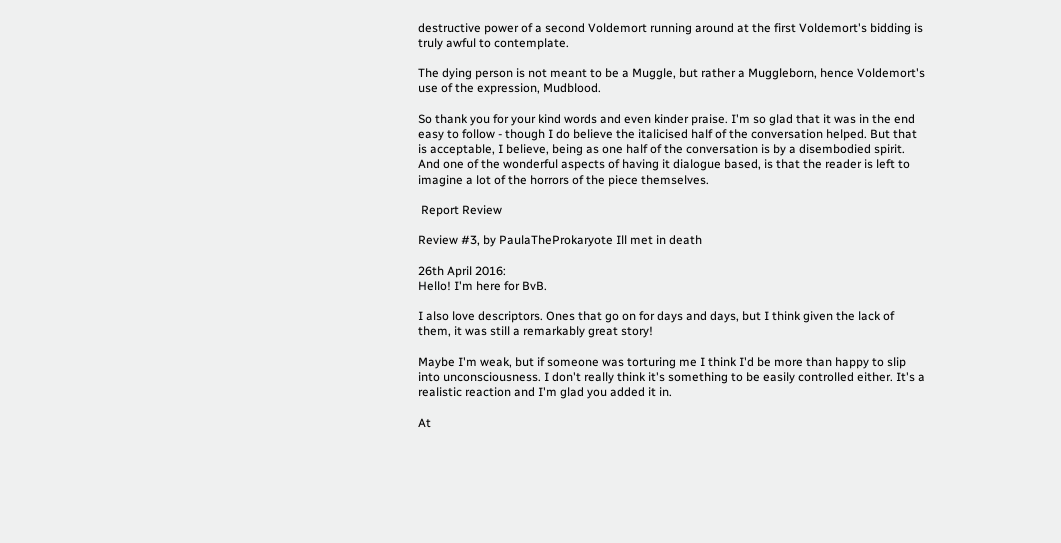destructive power of a second Voldemort running around at the first Voldemort's bidding is truly awful to contemplate.

The dying person is not meant to be a Muggle, but rather a Muggleborn, hence Voldemort's use of the expression, Mudblood.

So thank you for your kind words and even kinder praise. I'm so glad that it was in the end easy to follow - though I do believe the italicised half of the conversation helped. But that is acceptable, I believe, being as one half of the conversation is by a disembodied spirit. And one of the wonderful aspects of having it dialogue based, is that the reader is left to imagine a lot of the horrors of the piece themselves.

 Report Review

Review #3, by PaulaTheProkaryote Ill met in death

26th April 2016:
Hello! I'm here for BvB.

I also love descriptors. Ones that go on for days and days, but I think given the lack of them, it was still a remarkably great story!

Maybe I'm weak, but if someone was torturing me I think I'd be more than happy to slip into unconsciousness. I don't really think it's something to be easily controlled either. It's a realistic reaction and I'm glad you added it in.

At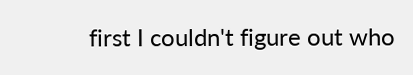first I couldn't figure out who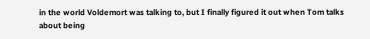in the world Voldemort was talking to, but I finally figured it out when Tom talks about being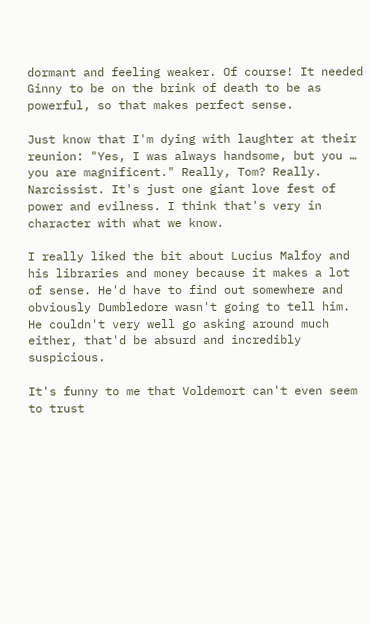dormant and feeling weaker. Of course! It needed Ginny to be on the brink of death to be as powerful, so that makes perfect sense.

Just know that I'm dying with laughter at their reunion: "Yes, I was always handsome, but you … you are magnificent." Really, Tom? Really. Narcissist. It's just one giant love fest of power and evilness. I think that's very in character with what we know.

I really liked the bit about Lucius Malfoy and his libraries and money because it makes a lot of sense. He'd have to find out somewhere and obviously Dumbledore wasn't going to tell him. He couldn't very well go asking around much either, that'd be absurd and incredibly suspicious.

It's funny to me that Voldemort can't even seem to trust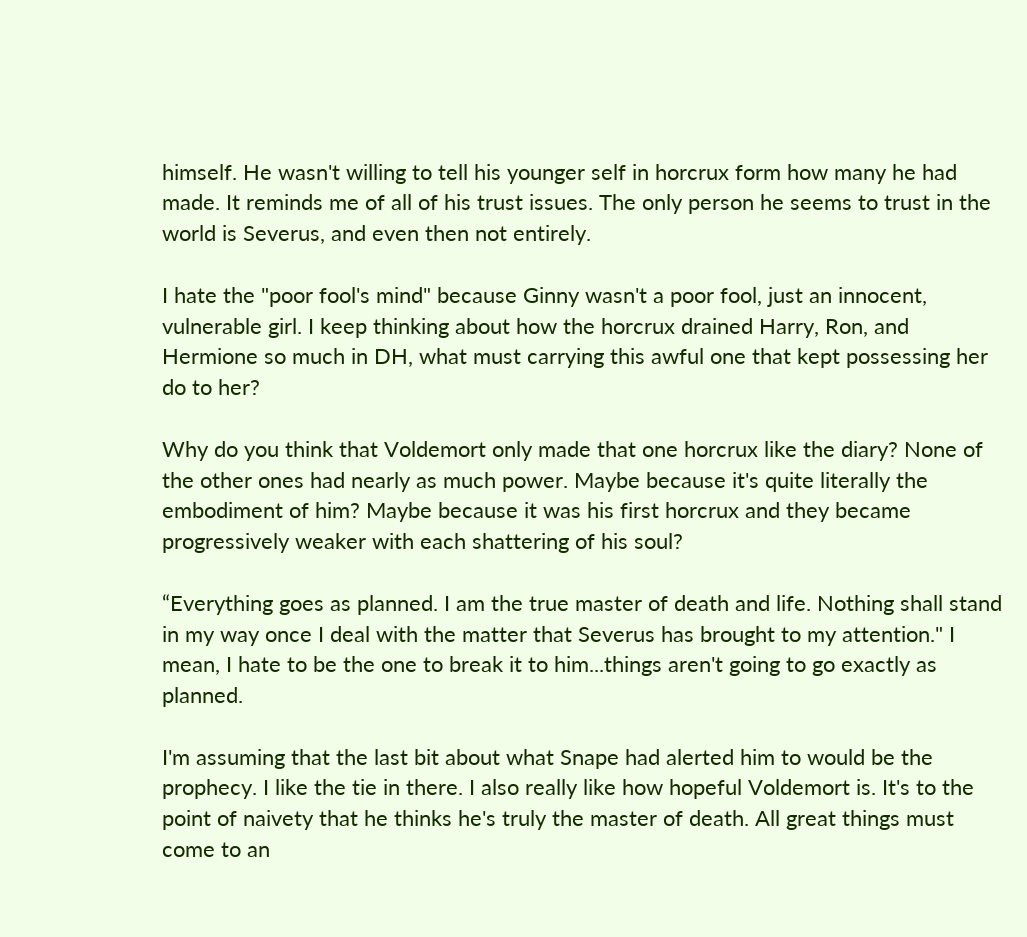himself. He wasn't willing to tell his younger self in horcrux form how many he had made. It reminds me of all of his trust issues. The only person he seems to trust in the world is Severus, and even then not entirely.

I hate the "poor fool's mind" because Ginny wasn't a poor fool, just an innocent, vulnerable girl. I keep thinking about how the horcrux drained Harry, Ron, and Hermione so much in DH, what must carrying this awful one that kept possessing her do to her?

Why do you think that Voldemort only made that one horcrux like the diary? None of the other ones had nearly as much power. Maybe because it's quite literally the embodiment of him? Maybe because it was his first horcrux and they became progressively weaker with each shattering of his soul?

“Everything goes as planned. I am the true master of death and life. Nothing shall stand in my way once I deal with the matter that Severus has brought to my attention." I mean, I hate to be the one to break it to him...things aren't going to go exactly as planned.

I'm assuming that the last bit about what Snape had alerted him to would be the prophecy. I like the tie in there. I also really like how hopeful Voldemort is. It's to the point of naivety that he thinks he's truly the master of death. All great things must come to an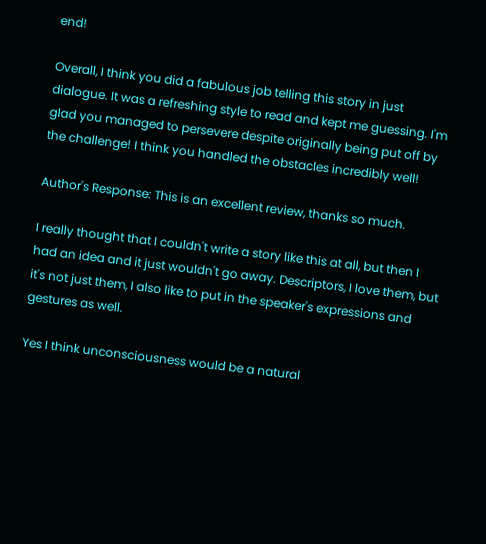end!

Overall, I think you did a fabulous job telling this story in just dialogue. It was a refreshing style to read and kept me guessing. I'm glad you managed to persevere despite originally being put off by the challenge! I think you handled the obstacles incredibly well!

Author's Response: This is an excellent review, thanks so much.

I really thought that I couldn't write a story like this at all, but then I had an idea and it just wouldn't go away. Descriptors, I love them, but it's not just them, I also like to put in the speaker's expressions and gestures as well.

Yes I think unconsciousness would be a natural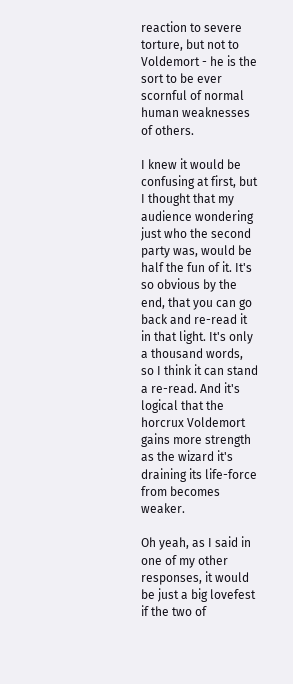reaction to severe torture, but not to Voldemort - he is the sort to be ever scornful of normal human weaknesses of others.

I knew it would be confusing at first, but I thought that my audience wondering just who the second party was, would be half the fun of it. It's so obvious by the end, that you can go back and re-read it in that light. It's only a thousand words, so I think it can stand a re-read. And it's logical that the horcrux Voldemort gains more strength as the wizard it's draining its life-force from becomes weaker.

Oh yeah, as I said in one of my other responses, it would be just a big lovefest if the two of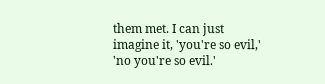them met. I can just imagine it, 'you're so evil,' 'no you're so evil.'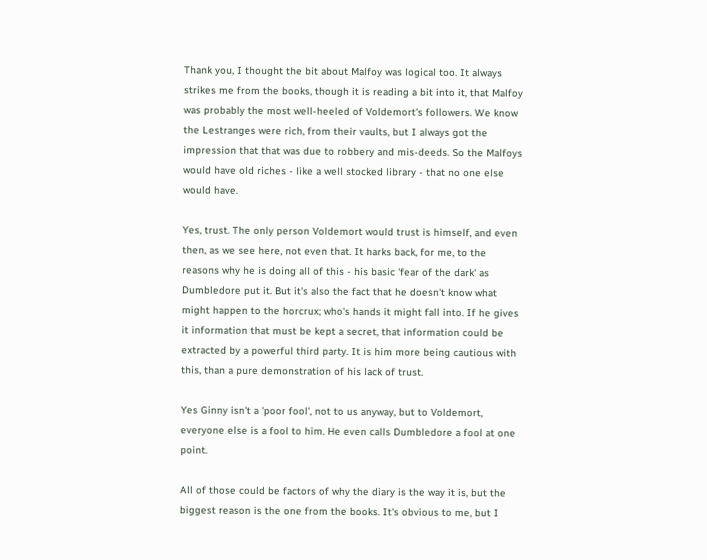Thank you, I thought the bit about Malfoy was logical too. It always strikes me from the books, though it is reading a bit into it, that Malfoy was probably the most well-heeled of Voldemort's followers. We know the Lestranges were rich, from their vaults, but I always got the impression that that was due to robbery and mis-deeds. So the Malfoys would have old riches - like a well stocked library - that no one else would have.

Yes, trust. The only person Voldemort would trust is himself, and even then, as we see here, not even that. It harks back, for me, to the reasons why he is doing all of this - his basic 'fear of the dark' as Dumbledore put it. But it's also the fact that he doesn't know what might happen to the horcrux; who's hands it might fall into. If he gives it information that must be kept a secret, that information could be extracted by a powerful third party. It is him more being cautious with this, than a pure demonstration of his lack of trust.

Yes Ginny isn't a 'poor fool', not to us anyway, but to Voldemort, everyone else is a fool to him. He even calls Dumbledore a fool at one point.

All of those could be factors of why the diary is the way it is, but the biggest reason is the one from the books. It's obvious to me, but I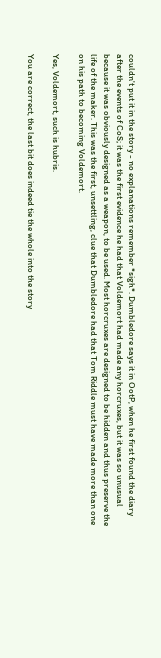couldn't put it in the story - no explanations remember *sigh*. Dumbledore says it in OotP, when he first found the diary after the events of CoS; it was the first evidence he had that Voldemort had made any horcruxes, but it was so unusual because it was obviously designed as a weapon, to be used. Most horcruxes are designed to be hidden and thus preserve the life of the maker. This was the first, unsettling, clue that Dumbledore had that Tom Riddle must have made more than one on his path to becoming Voldemort.

Yes, Voldemort, such is hubris.

You are correct, the last bit does indeed tie the whole into the story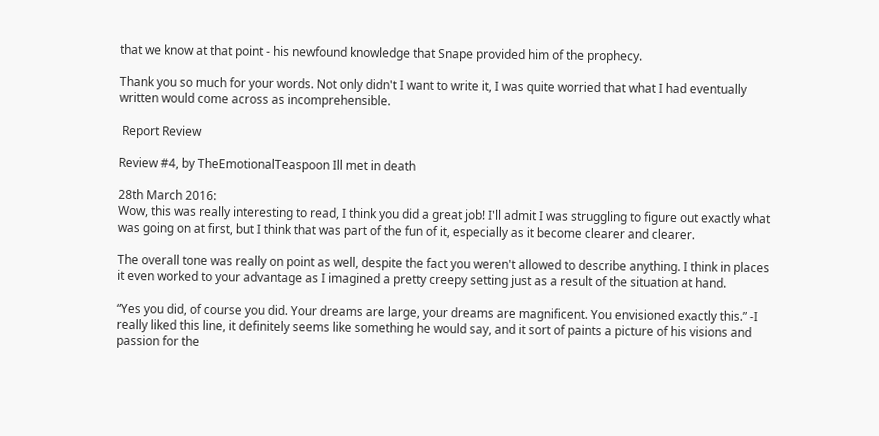that we know at that point - his newfound knowledge that Snape provided him of the prophecy.

Thank you so much for your words. Not only didn't I want to write it, I was quite worried that what I had eventually written would come across as incomprehensible.

 Report Review

Review #4, by TheEmotionalTeaspoon Ill met in death

28th March 2016:
Wow, this was really interesting to read, I think you did a great job! I'll admit I was struggling to figure out exactly what was going on at first, but I think that was part of the fun of it, especially as it become clearer and clearer.

The overall tone was really on point as well, despite the fact you weren't allowed to describe anything. I think in places it even worked to your advantage as I imagined a pretty creepy setting just as a result of the situation at hand.

“Yes you did, of course you did. Your dreams are large, your dreams are magnificent. You envisioned exactly this.” -I really liked this line, it definitely seems like something he would say, and it sort of paints a picture of his visions and passion for the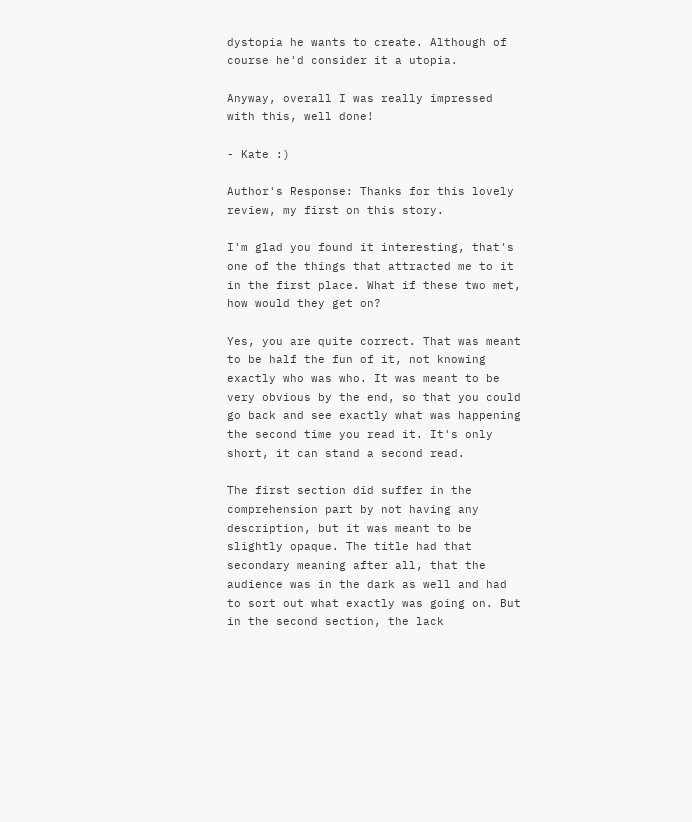dystopia he wants to create. Although of course he'd consider it a utopia.

Anyway, overall I was really impressed with this, well done!

- Kate :)

Author's Response: Thanks for this lovely review, my first on this story.

I'm glad you found it interesting, that's one of the things that attracted me to it in the first place. What if these two met, how would they get on?

Yes, you are quite correct. That was meant to be half the fun of it, not knowing exactly who was who. It was meant to be very obvious by the end, so that you could go back and see exactly what was happening the second time you read it. It's only short, it can stand a second read.

The first section did suffer in the comprehension part by not having any description, but it was meant to be slightly opaque. The title had that secondary meaning after all, that the audience was in the dark as well and had to sort out what exactly was going on. But in the second section, the lack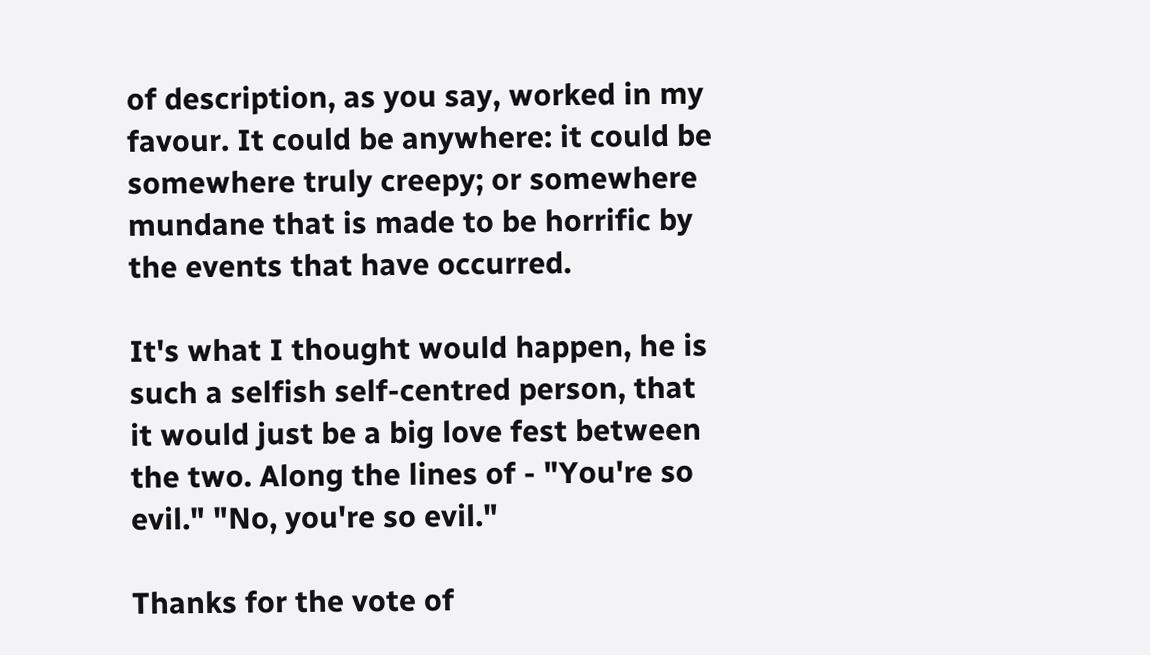of description, as you say, worked in my favour. It could be anywhere: it could be somewhere truly creepy; or somewhere mundane that is made to be horrific by the events that have occurred.

It's what I thought would happen, he is such a selfish self-centred person, that it would just be a big love fest between the two. Along the lines of - "You're so evil." "No, you're so evil."

Thanks for the vote of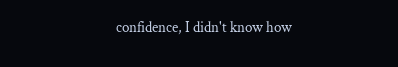confidence, I didn't know how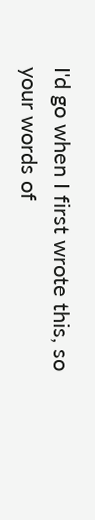I'd go when I first wrote this, so your words of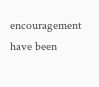encouragement have been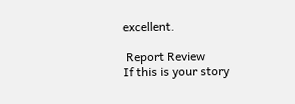excellent.

 Report Review
If this is your story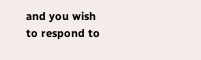and you wish to respond to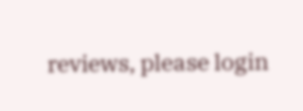reviews, please login